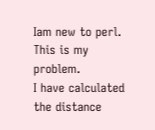Iam new to perl. This is my problem.
I have calculated the distance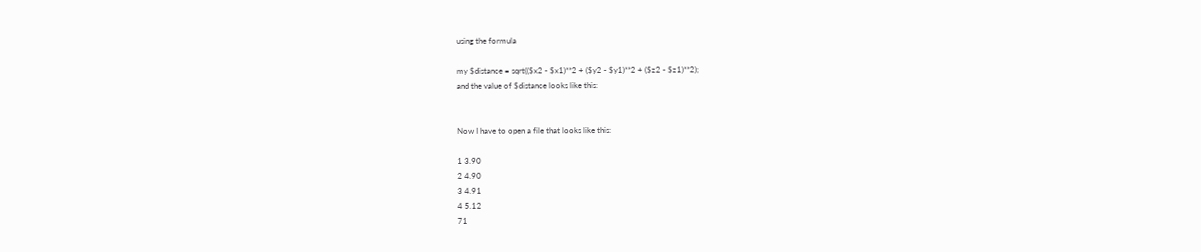using the formula

my $distance = sqrt(($x2 - $x1)**2 + ($y2 - $y1)**2 + ($z2 - $z1)**2);
and the value of $distance looks like this:


Now I have to open a file that looks like this:

1 3.90
2 4.90
3 4.91
4 5.12
71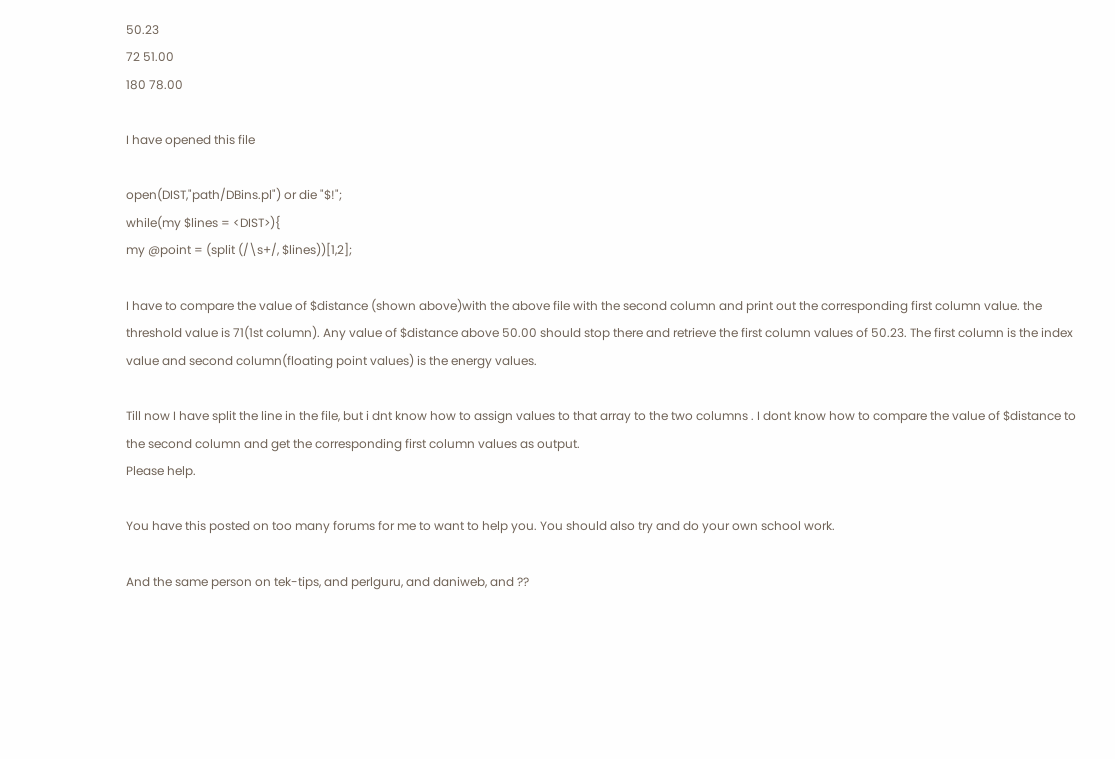50.23
72 51.00
180 78.00

I have opened this file

open(DIST,"path/DBins.pl") or die "$!";
while(my $lines = <DIST>){
my @point = (split (/\s+/, $lines))[1,2];

I have to compare the value of $distance (shown above)with the above file with the second column and print out the corresponding first column value. the threshold value is 71(1st column). Any value of $distance above 50.00 should stop there and retrieve the first column values of 50.23. The first column is the index value and second column(floating point values) is the energy values.

Till now I have split the line in the file, but i dnt know how to assign values to that array to the two columns . I dont know how to compare the value of $distance to the second column and get the corresponding first column values as output.
Please help.

You have this posted on too many forums for me to want to help you. You should also try and do your own school work.

And the same person on tek-tips, and perlguru, and daniweb, and ??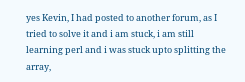yes Kevin, I had posted to another forum, as I tried to solve it and i am stuck, i am still learning perl and i was stuck upto splitting the array,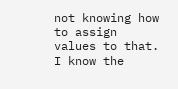not knowing how to assign values to that. I know the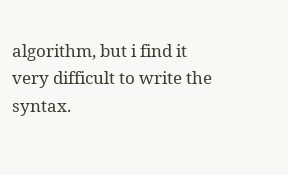algorithm, but i find it very difficult to write the syntax.